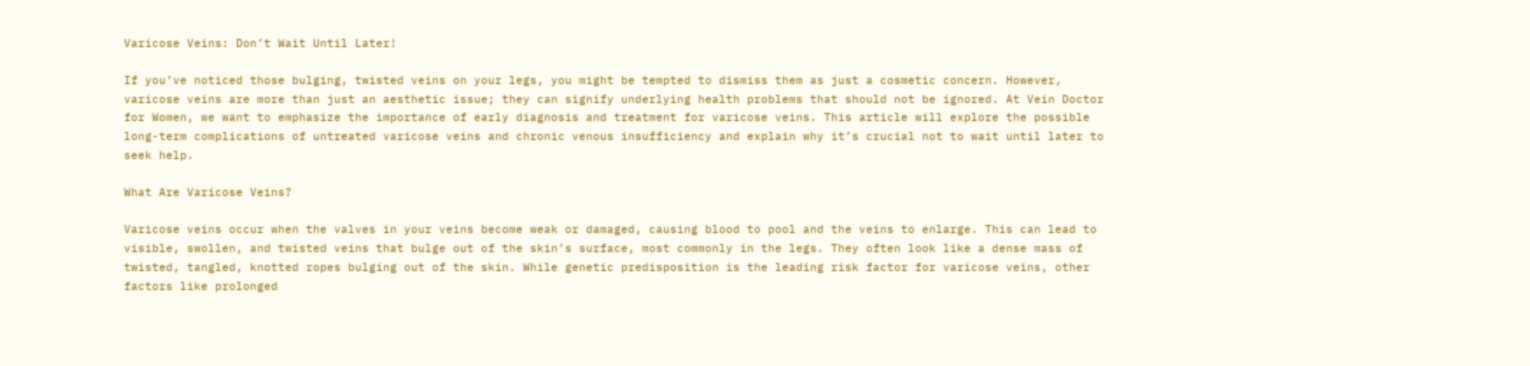Varicose Veins: Don’t Wait Until Later!

If you’ve noticed those bulging, twisted veins on your legs, you might be tempted to dismiss them as just a cosmetic concern. However, varicose veins are more than just an aesthetic issue; they can signify underlying health problems that should not be ignored. At Vein Doctor for Women, we want to emphasize the importance of early diagnosis and treatment for varicose veins. This article will explore the possible long-term complications of untreated varicose veins and chronic venous insufficiency and explain why it’s crucial not to wait until later to seek help.

What Are Varicose Veins?

Varicose veins occur when the valves in your veins become weak or damaged, causing blood to pool and the veins to enlarge. This can lead to visible, swollen, and twisted veins that bulge out of the skin’s surface, most commonly in the legs. They often look like a dense mass of twisted, tangled, knotted ropes bulging out of the skin. While genetic predisposition is the leading risk factor for varicose veins, other factors like prolonged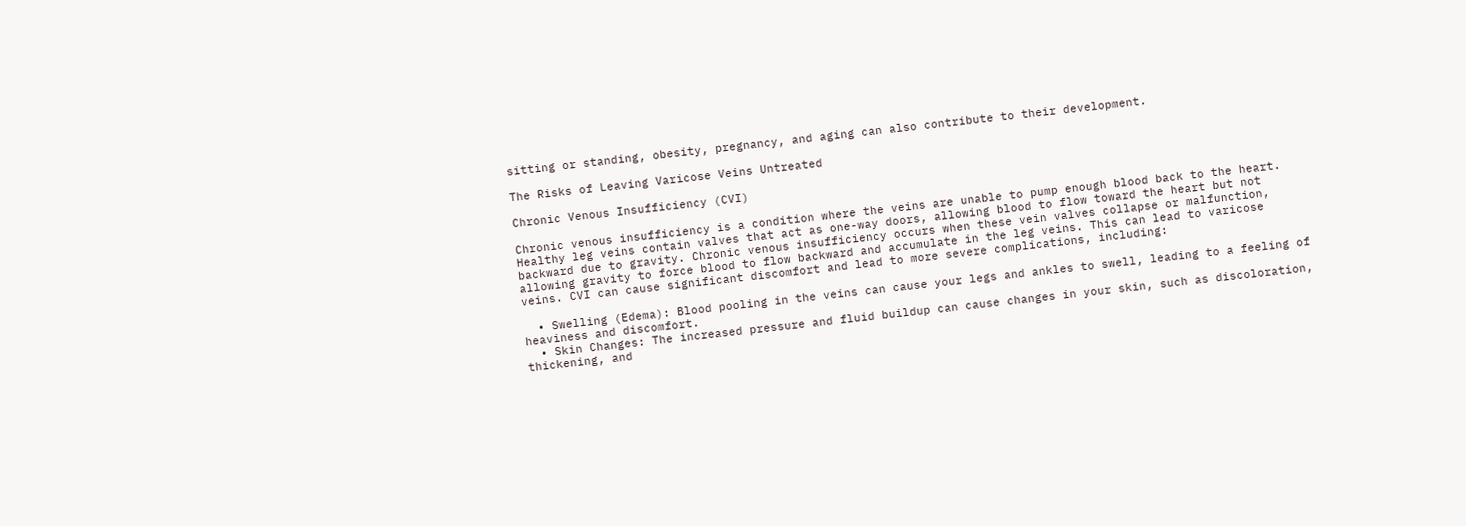sitting or standing, obesity, pregnancy, and aging can also contribute to their development.

The Risks of Leaving Varicose Veins Untreated

Chronic Venous Insufficiency (CVI)

Chronic venous insufficiency is a condition where the veins are unable to pump enough blood back to the heart. Healthy leg veins contain valves that act as one-way doors, allowing blood to flow toward the heart but not backward due to gravity. Chronic venous insufficiency occurs when these vein valves collapse or malfunction, allowing gravity to force blood to flow backward and accumulate in the leg veins. This can lead to varicose veins. CVI can cause significant discomfort and lead to more severe complications, including:

  • Swelling (Edema): Blood pooling in the veins can cause your legs and ankles to swell, leading to a feeling of heaviness and discomfort.
  • Skin Changes: The increased pressure and fluid buildup can cause changes in your skin, such as discoloration, thickening, and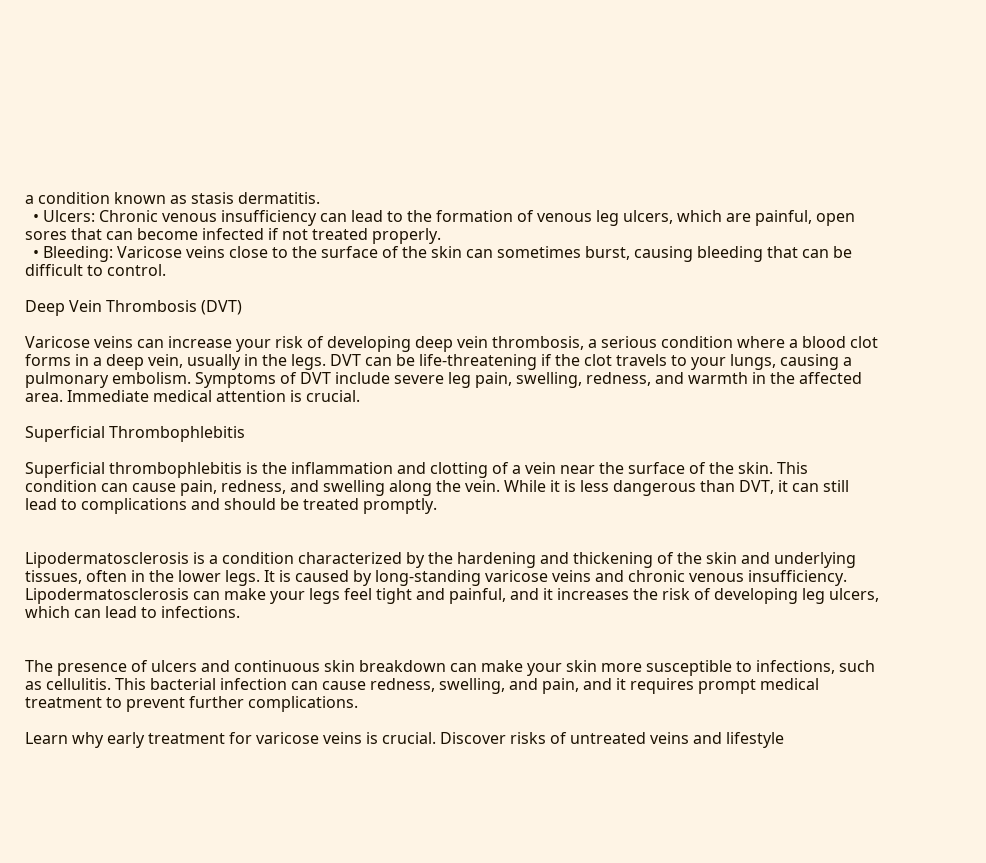a condition known as stasis dermatitis.
  • Ulcers: Chronic venous insufficiency can lead to the formation of venous leg ulcers, which are painful, open sores that can become infected if not treated properly.
  • Bleeding: Varicose veins close to the surface of the skin can sometimes burst, causing bleeding that can be difficult to control.

Deep Vein Thrombosis (DVT)

Varicose veins can increase your risk of developing deep vein thrombosis, a serious condition where a blood clot forms in a deep vein, usually in the legs. DVT can be life-threatening if the clot travels to your lungs, causing a pulmonary embolism. Symptoms of DVT include severe leg pain, swelling, redness, and warmth in the affected area. Immediate medical attention is crucial.

Superficial Thrombophlebitis

Superficial thrombophlebitis is the inflammation and clotting of a vein near the surface of the skin. This condition can cause pain, redness, and swelling along the vein. While it is less dangerous than DVT, it can still lead to complications and should be treated promptly.


Lipodermatosclerosis is a condition characterized by the hardening and thickening of the skin and underlying tissues, often in the lower legs. It is caused by long-standing varicose veins and chronic venous insufficiency. Lipodermatosclerosis can make your legs feel tight and painful, and it increases the risk of developing leg ulcers, which can lead to infections.


The presence of ulcers and continuous skin breakdown can make your skin more susceptible to infections, such as cellulitis. This bacterial infection can cause redness, swelling, and pain, and it requires prompt medical treatment to prevent further complications.

Learn why early treatment for varicose veins is crucial. Discover risks of untreated veins and lifestyle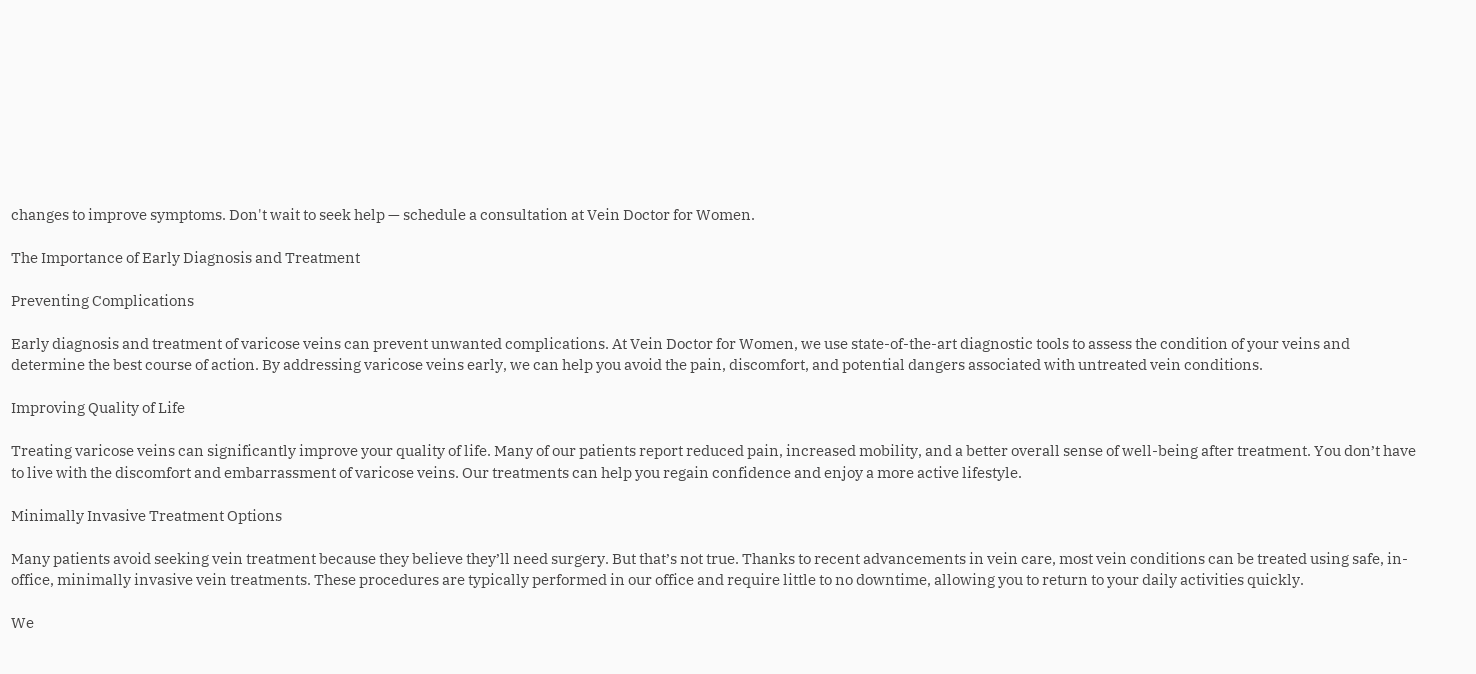changes to improve symptoms. Don't wait to seek help — schedule a consultation at Vein Doctor for Women.

The Importance of Early Diagnosis and Treatment

Preventing Complications

Early diagnosis and treatment of varicose veins can prevent unwanted complications. At Vein Doctor for Women, we use state-of-the-art diagnostic tools to assess the condition of your veins and determine the best course of action. By addressing varicose veins early, we can help you avoid the pain, discomfort, and potential dangers associated with untreated vein conditions.

Improving Quality of Life

Treating varicose veins can significantly improve your quality of life. Many of our patients report reduced pain, increased mobility, and a better overall sense of well-being after treatment. You don’t have to live with the discomfort and embarrassment of varicose veins. Our treatments can help you regain confidence and enjoy a more active lifestyle.

Minimally Invasive Treatment Options

Many patients avoid seeking vein treatment because they believe they’ll need surgery. But that’s not true. Thanks to recent advancements in vein care, most vein conditions can be treated using safe, in-office, minimally invasive vein treatments. These procedures are typically performed in our office and require little to no downtime, allowing you to return to your daily activities quickly.

We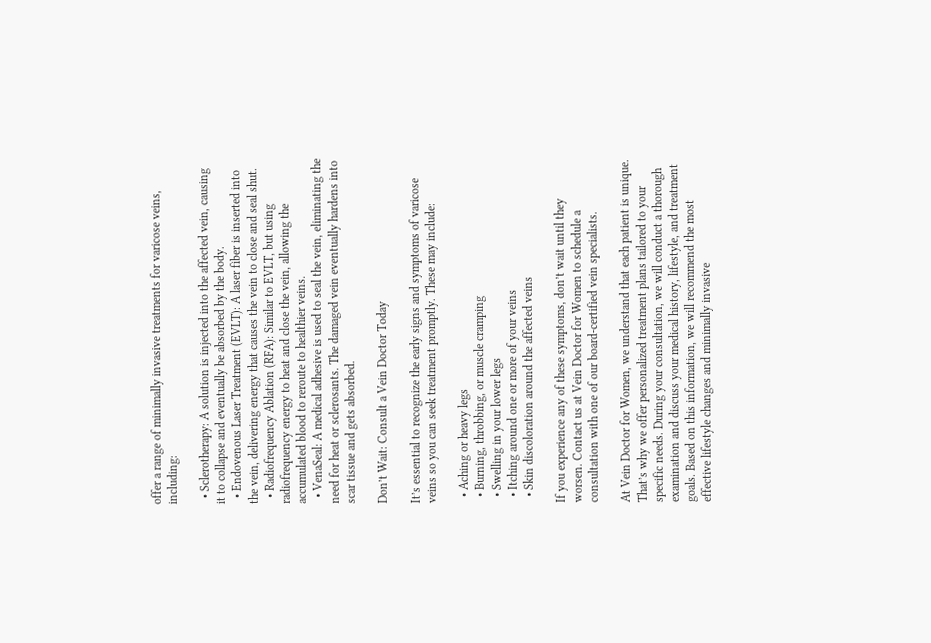offer a range of minimally invasive treatments for varicose veins, including:

  • Sclerotherapy: A solution is injected into the affected vein, causing it to collapse and eventually be absorbed by the body.
  • Endovenous Laser Treatment (EVLT): A laser fiber is inserted into the vein, delivering energy that causes the vein to close and seal shut.
  • Radiofrequency Ablation (RFA): Similar to EVLT, but using radiofrequency energy to heat and close the vein, allowing the accumulated blood to reroute to healthier veins.
  • VenaSeal: A medical adhesive is used to seal the vein, eliminating the need for heat or sclerosants. The damaged vein eventually hardens into scar tissue and gets absorbed.

Don’t Wait: Consult a Vein Doctor Today

It’s essential to recognize the early signs and symptoms of varicose veins so you can seek treatment promptly. These may include:

  • Aching or heavy legs
  • Burning, throbbing, or muscle cramping
  • Swelling in your lower legs
  • Itching around one or more of your veins
  • Skin discoloration around the affected veins

If you experience any of these symptoms, don’t wait until they worsen. Contact us at Vein Doctor for Women to schedule a consultation with one of our board-certified vein specialists.

At Vein Doctor for Women, we understand that each patient is unique. That’s why we offer personalized treatment plans tailored to your specific needs. During your consultation, we will conduct a thorough examination and discuss your medical history, lifestyle, and treatment goals. Based on this information, we will recommend the most effective lifestyle changes and minimally invasive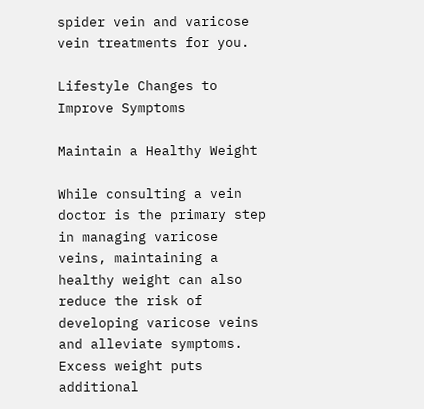spider vein and varicose vein treatments for you.

Lifestyle Changes to Improve Symptoms

Maintain a Healthy Weight

While consulting a vein doctor is the primary step in managing varicose veins, maintaining a healthy weight can also reduce the risk of developing varicose veins and alleviate symptoms. Excess weight puts additional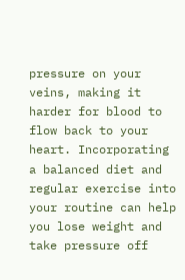pressure on your veins, making it harder for blood to flow back to your heart. Incorporating a balanced diet and regular exercise into your routine can help you lose weight and take pressure off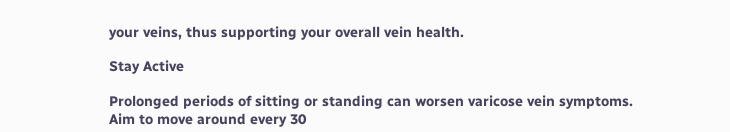your veins, thus supporting your overall vein health.

Stay Active

Prolonged periods of sitting or standing can worsen varicose vein symptoms. Aim to move around every 30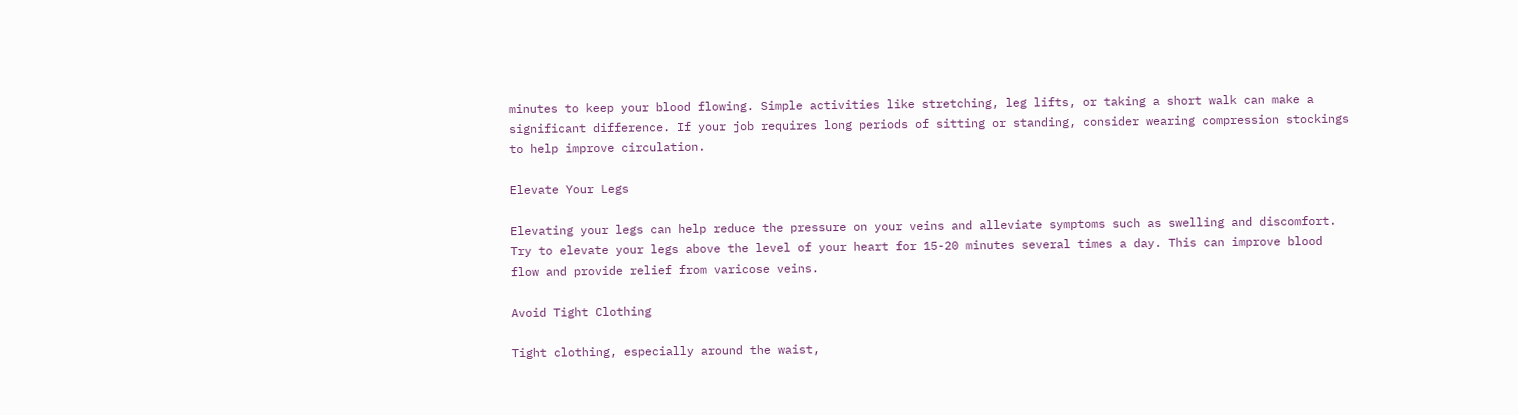minutes to keep your blood flowing. Simple activities like stretching, leg lifts, or taking a short walk can make a significant difference. If your job requires long periods of sitting or standing, consider wearing compression stockings to help improve circulation.

Elevate Your Legs

Elevating your legs can help reduce the pressure on your veins and alleviate symptoms such as swelling and discomfort. Try to elevate your legs above the level of your heart for 15-20 minutes several times a day. This can improve blood flow and provide relief from varicose veins.

Avoid Tight Clothing

Tight clothing, especially around the waist,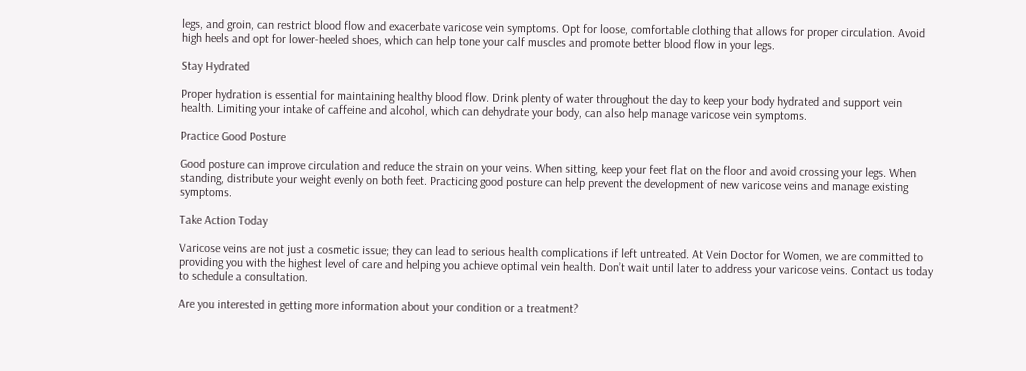legs, and groin, can restrict blood flow and exacerbate varicose vein symptoms. Opt for loose, comfortable clothing that allows for proper circulation. Avoid high heels and opt for lower-heeled shoes, which can help tone your calf muscles and promote better blood flow in your legs.

Stay Hydrated

Proper hydration is essential for maintaining healthy blood flow. Drink plenty of water throughout the day to keep your body hydrated and support vein health. Limiting your intake of caffeine and alcohol, which can dehydrate your body, can also help manage varicose vein symptoms.

Practice Good Posture

Good posture can improve circulation and reduce the strain on your veins. When sitting, keep your feet flat on the floor and avoid crossing your legs. When standing, distribute your weight evenly on both feet. Practicing good posture can help prevent the development of new varicose veins and manage existing symptoms.

Take Action Today

Varicose veins are not just a cosmetic issue; they can lead to serious health complications if left untreated. At Vein Doctor for Women, we are committed to providing you with the highest level of care and helping you achieve optimal vein health. Don’t wait until later to address your varicose veins. Contact us today to schedule a consultation.

Are you interested in getting more information about your condition or a treatment?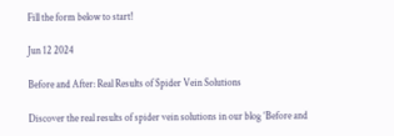Fill the form below to start!

Jun 12 2024

Before and After: Real Results of Spider Vein Solutions

Discover the real results of spider vein solutions in our blog ‘Before and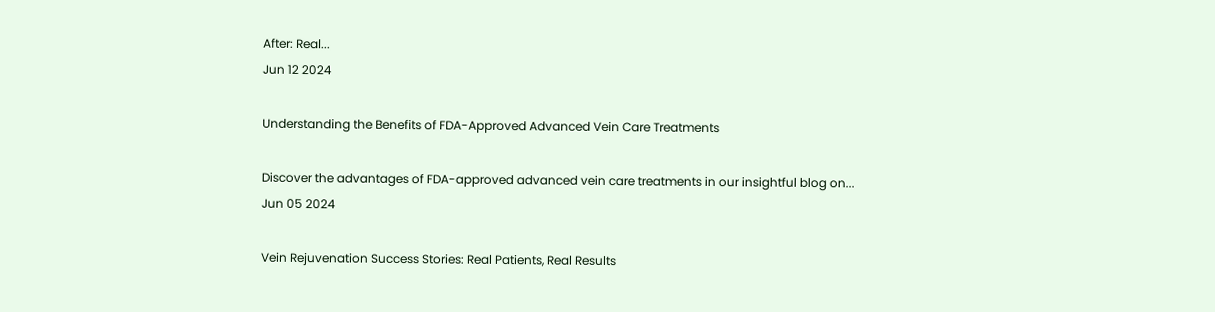After: Real...
Jun 12 2024

Understanding the Benefits of FDA-Approved Advanced Vein Care Treatments

Discover the advantages of FDA-approved advanced vein care treatments in our insightful blog on...
Jun 05 2024

Vein Rejuvenation Success Stories: Real Patients, Real Results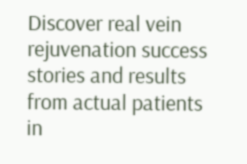Discover real vein rejuvenation success stories and results from actual patients in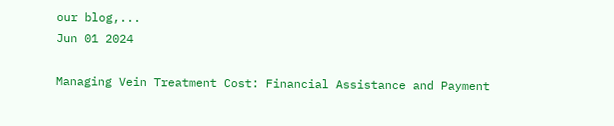our blog,...
Jun 01 2024

Managing Vein Treatment Cost: Financial Assistance and Payment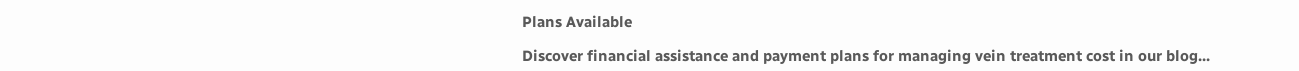Plans Available

Discover financial assistance and payment plans for managing vein treatment cost in our blog...